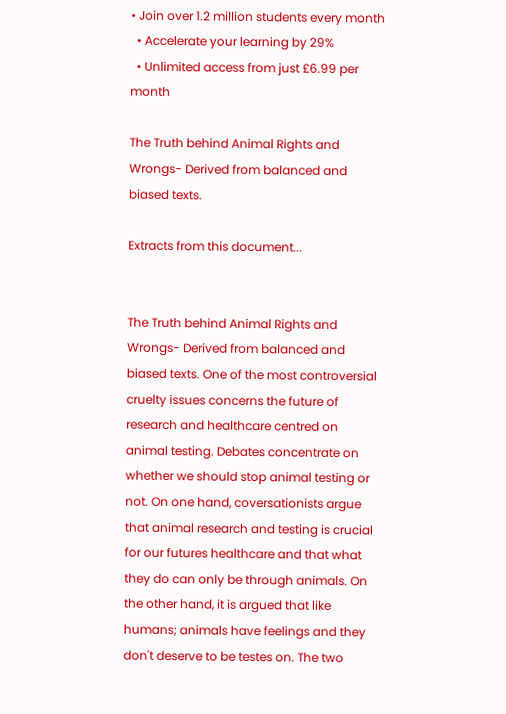• Join over 1.2 million students every month
  • Accelerate your learning by 29%
  • Unlimited access from just £6.99 per month

The Truth behind Animal Rights and Wrongs- Derived from balanced and biased texts.

Extracts from this document...


The Truth behind Animal Rights and Wrongs- Derived from balanced and biased texts. One of the most controversial cruelty issues concerns the future of research and healthcare centred on animal testing. Debates concentrate on whether we should stop animal testing or not. On one hand, coversationists argue that animal research and testing is crucial for our futures healthcare and that what they do can only be through animals. On the other hand, it is argued that like humans; animals have feelings and they don't deserve to be testes on. The two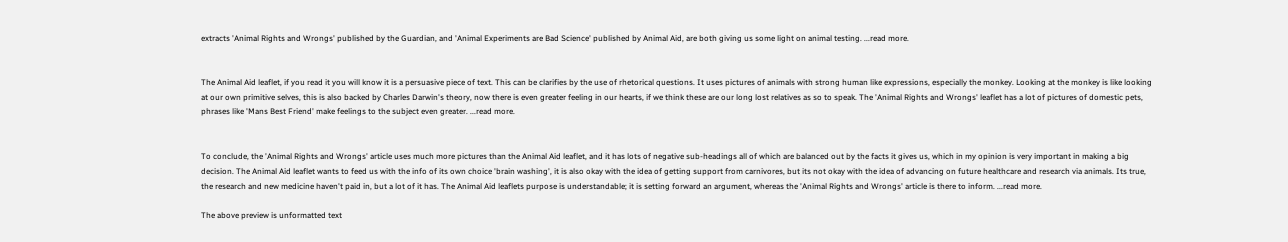extracts 'Animal Rights and Wrongs' published by the Guardian, and 'Animal Experiments are Bad Science' published by Animal Aid, are both giving us some light on animal testing. ...read more.


The Animal Aid leaflet, if you read it you will know it is a persuasive piece of text. This can be clarifies by the use of rhetorical questions. It uses pictures of animals with strong human like expressions, especially the monkey. Looking at the monkey is like looking at our own primitive selves, this is also backed by Charles Darwin's theory, now there is even greater feeling in our hearts, if we think these are our long lost relatives as so to speak. The 'Animal Rights and Wrongs' leaflet has a lot of pictures of domestic pets, phrases like 'Mans Best Friend' make feelings to the subject even greater. ...read more.


To conclude, the 'Animal Rights and Wrongs' article uses much more pictures than the Animal Aid leaflet, and it has lots of negative sub-headings all of which are balanced out by the facts it gives us, which in my opinion is very important in making a big decision. The Animal Aid leaflet wants to feed us with the info of its own choice 'brain washing', it is also okay with the idea of getting support from carnivores, but its not okay with the idea of advancing on future healthcare and research via animals. Its true, the research and new medicine haven't paid in, but a lot of it has. The Animal Aid leaflets purpose is understandable; it is setting forward an argument, whereas the 'Animal Rights and Wrongs' article is there to inform. ...read more.

The above preview is unformatted text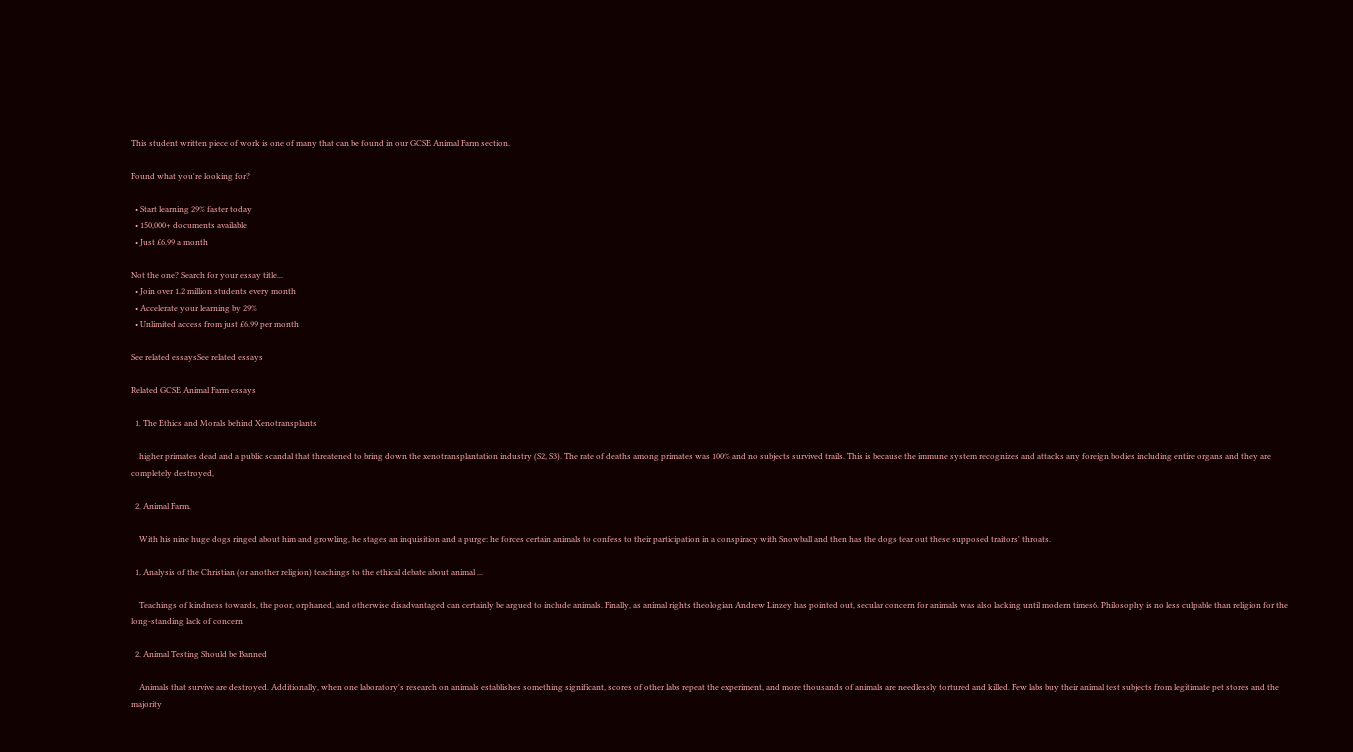This student written piece of work is one of many that can be found in our GCSE Animal Farm section.

Found what you're looking for?

  • Start learning 29% faster today
  • 150,000+ documents available
  • Just £6.99 a month

Not the one? Search for your essay title...
  • Join over 1.2 million students every month
  • Accelerate your learning by 29%
  • Unlimited access from just £6.99 per month

See related essaysSee related essays

Related GCSE Animal Farm essays

  1. The Ethics and Morals behind Xenotransplants

    higher primates dead and a public scandal that threatened to bring down the xenotransplantation industry (S2, S3). The rate of deaths among primates was 100% and no subjects survived trails. This is because the immune system recognizes and attacks any foreign bodies including entire organs and they are completely destroyed,

  2. Animal Farm.

    With his nine huge dogs ringed about him and growling, he stages an inquisition and a purge: he forces certain animals to confess to their participation in a conspiracy with Snowball and then has the dogs tear out these supposed traitors' throats.

  1. Analysis of the Christian (or another religion) teachings to the ethical debate about animal ...

    Teachings of kindness towards, the poor, orphaned, and otherwise disadvantaged can certainly be argued to include animals. Finally, as animal rights theologian Andrew Linzey has pointed out, secular concern for animals was also lacking until modern times6. Philosophy is no less culpable than religion for the long-standing lack of concern

  2. Animal Testing Should be Banned

    Animals that survive are destroyed. Additionally, when one laboratory's research on animals establishes something significant, scores of other labs repeat the experiment, and more thousands of animals are needlessly tortured and killed. Few labs buy their animal test subjects from legitimate pet stores and the majority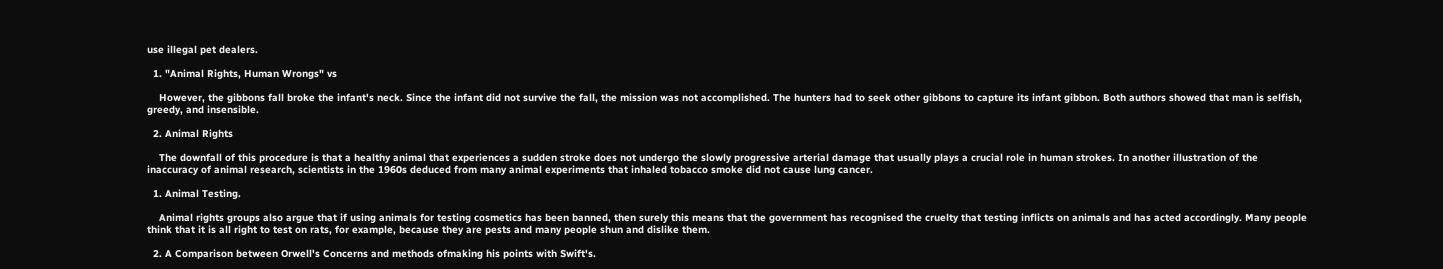use illegal pet dealers.

  1. "Animal Rights, Human Wrongs" vs

    However, the gibbons fall broke the infant's neck. Since the infant did not survive the fall, the mission was not accomplished. The hunters had to seek other gibbons to capture its infant gibbon. Both authors showed that man is selfish, greedy, and insensible.

  2. Animal Rights

    The downfall of this procedure is that a healthy animal that experiences a sudden stroke does not undergo the slowly progressive arterial damage that usually plays a crucial role in human strokes. In another illustration of the inaccuracy of animal research, scientists in the 1960s deduced from many animal experiments that inhaled tobacco smoke did not cause lung cancer.

  1. Animal Testing.

    Animal rights groups also argue that if using animals for testing cosmetics has been banned, then surely this means that the government has recognised the cruelty that testing inflicts on animals and has acted accordingly. Many people think that it is all right to test on rats, for example, because they are pests and many people shun and dislike them.

  2. A Comparison between Orwell's Concerns and methods ofmaking his points with Swift's.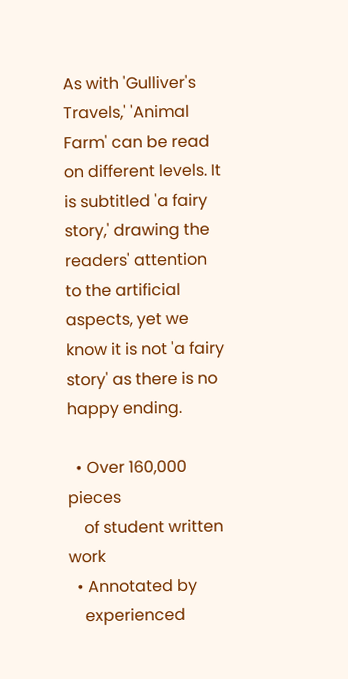As with 'Gulliver's Travels,' 'Animal Farm' can be read on different levels. It is subtitled 'a fairy story,' drawing the readers' attention to the artificial aspects, yet we know it is not 'a fairy story' as there is no happy ending.

  • Over 160,000 pieces
    of student written work
  • Annotated by
    experienced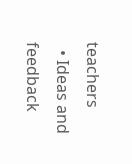teachers
  • Ideas and feedback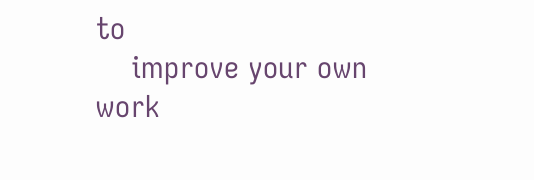to
    improve your own work